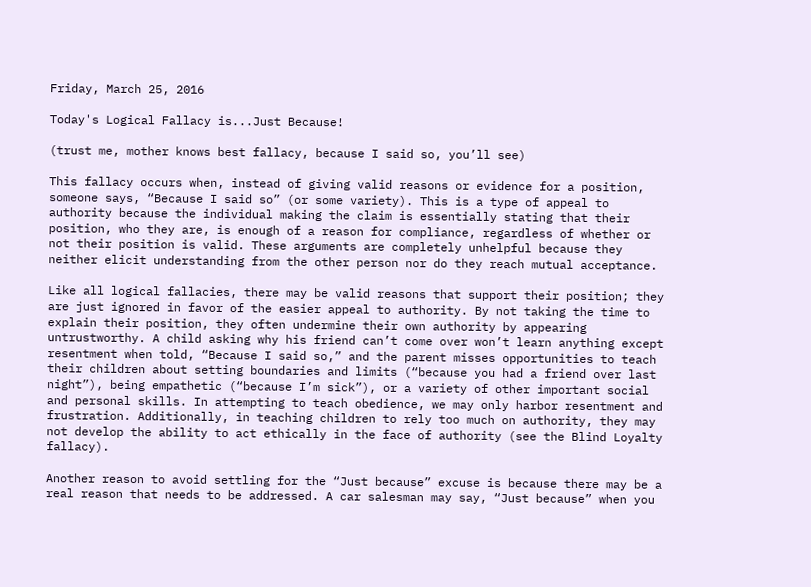Friday, March 25, 2016

Today's Logical Fallacy is...Just Because!

(trust me, mother knows best fallacy, because I said so, you’ll see)

This fallacy occurs when, instead of giving valid reasons or evidence for a position, someone says, “Because I said so” (or some variety). This is a type of appeal to authority because the individual making the claim is essentially stating that their position, who they are, is enough of a reason for compliance, regardless of whether or not their position is valid. These arguments are completely unhelpful because they neither elicit understanding from the other person nor do they reach mutual acceptance.

Like all logical fallacies, there may be valid reasons that support their position; they are just ignored in favor of the easier appeal to authority. By not taking the time to explain their position, they often undermine their own authority by appearing untrustworthy. A child asking why his friend can’t come over won’t learn anything except resentment when told, “Because I said so,” and the parent misses opportunities to teach their children about setting boundaries and limits (“because you had a friend over last night”), being empathetic (“because I’m sick”), or a variety of other important social and personal skills. In attempting to teach obedience, we may only harbor resentment and frustration. Additionally, in teaching children to rely too much on authority, they may not develop the ability to act ethically in the face of authority (see the Blind Loyalty fallacy).

Another reason to avoid settling for the “Just because” excuse is because there may be a real reason that needs to be addressed. A car salesman may say, “Just because” when you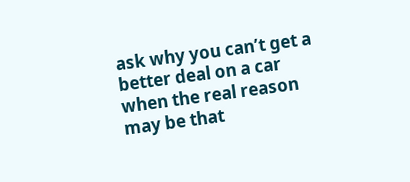ask why you can’t get a better deal on a car when the real reason may be that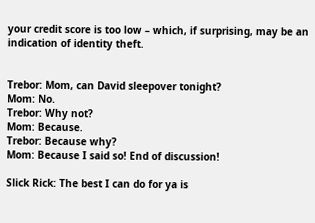your credit score is too low – which, if surprising, may be an indication of identity theft.


Trebor: Mom, can David sleepover tonight?
Mom: No.
Trebor: Why not?
Mom: Because.
Trebor: Because why?
Mom: Because I said so! End of discussion!

Slick Rick: The best I can do for ya is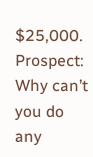$25,000.
Prospect: Why can’t you do any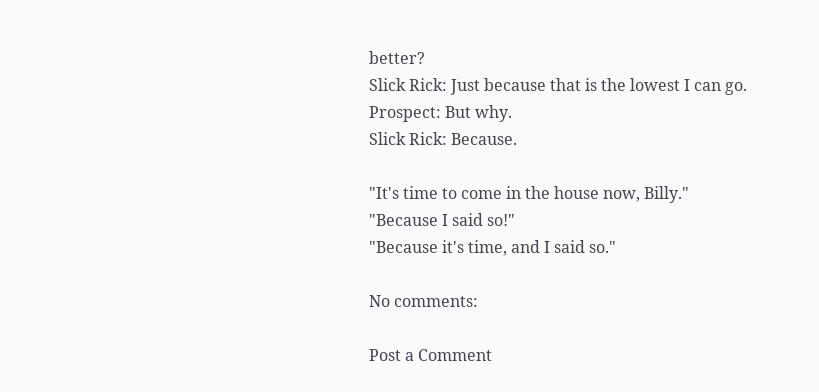better?
Slick Rick: Just because that is the lowest I can go.
Prospect: But why.
Slick Rick: Because.

"It's time to come in the house now, Billy."
"Because I said so!"
"Because it's time, and I said so."

No comments:

Post a Comment